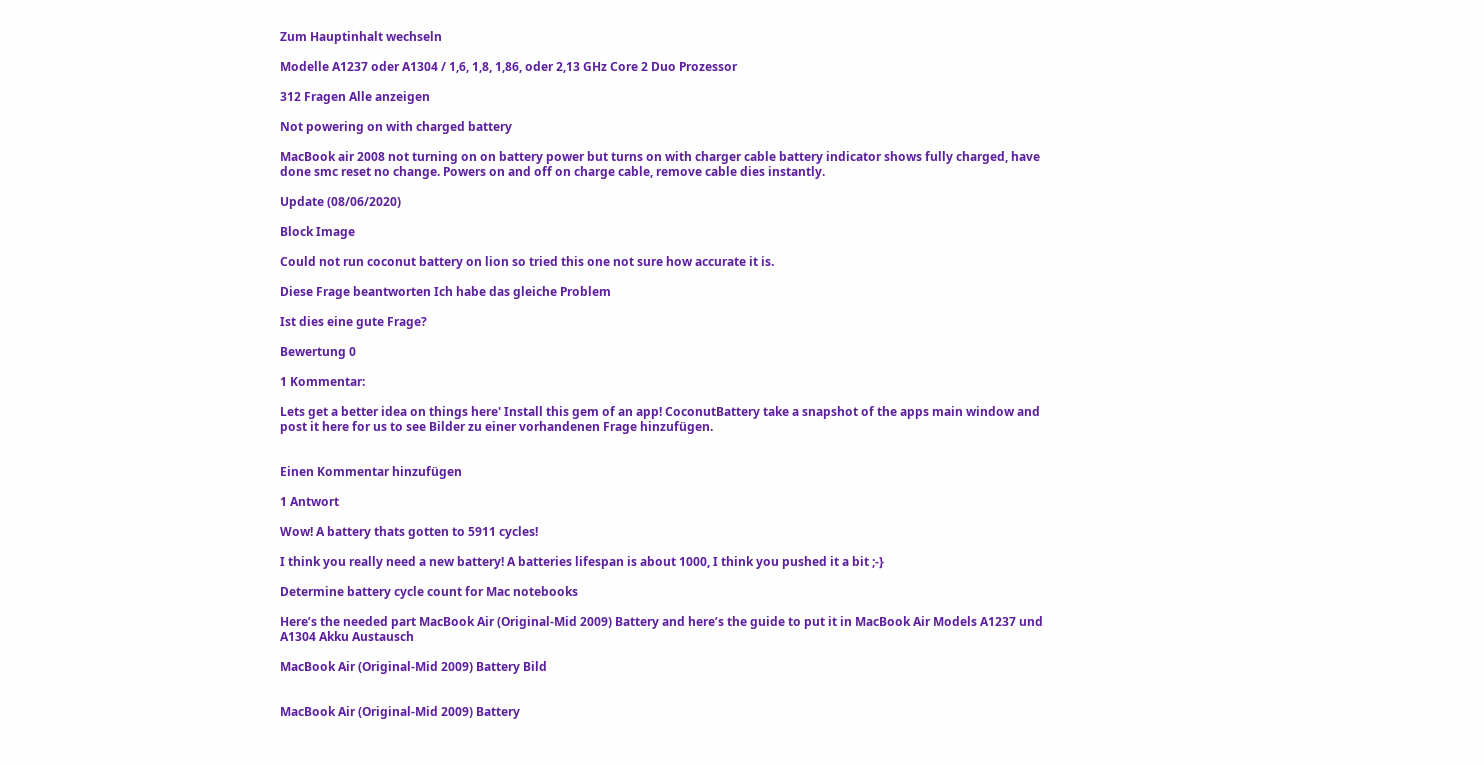Zum Hauptinhalt wechseln

Modelle A1237 oder A1304 / 1,6, 1,8, 1,86, oder 2,13 GHz Core 2 Duo Prozessor

312 Fragen Alle anzeigen

Not powering on with charged battery

MacBook air 2008 not turning on on battery power but turns on with charger cable battery indicator shows fully charged, have done smc reset no change. Powers on and off on charge cable, remove cable dies instantly.

Update (08/06/2020)

Block Image

Could not run coconut battery on lion so tried this one not sure how accurate it is.

Diese Frage beantworten Ich habe das gleiche Problem

Ist dies eine gute Frage?

Bewertung 0

1 Kommentar:

Lets get a better idea on things here' Install this gem of an app! CoconutBattery take a snapshot of the apps main window and post it here for us to see Bilder zu einer vorhandenen Frage hinzufügen.


Einen Kommentar hinzufügen

1 Antwort

Wow! A battery thats gotten to 5911 cycles!

I think you really need a new battery! A batteries lifespan is about 1000, I think you pushed it a bit ;-}

Determine battery cycle count for Mac notebooks

Here’s the needed part MacBook Air (Original-Mid 2009) Battery and here’s the guide to put it in MacBook Air Models A1237 und A1304 Akku Austausch

MacBook Air (Original-Mid 2009) Battery Bild


MacBook Air (Original-Mid 2009) Battery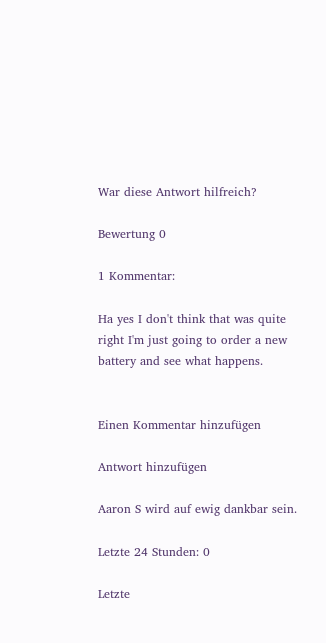War diese Antwort hilfreich?

Bewertung 0

1 Kommentar:

Ha yes I don't think that was quite right I'm just going to order a new battery and see what happens.


Einen Kommentar hinzufügen

Antwort hinzufügen

Aaron S wird auf ewig dankbar sein.

Letzte 24 Stunden: 0

Letzte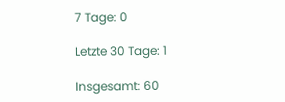7 Tage: 0

Letzte 30 Tage: 1

Insgesamt: 60